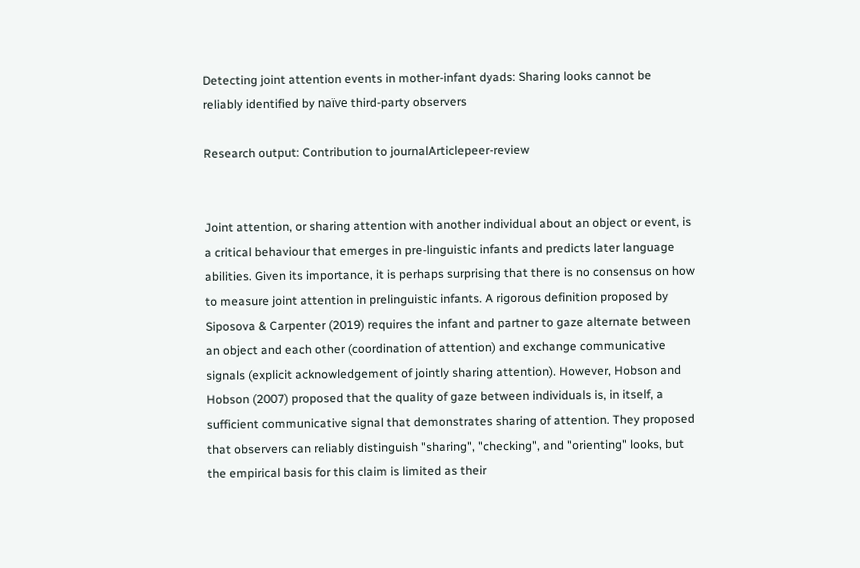Detecting joint attention events in mother-infant dyads: Sharing looks cannot be reliably identified by naïve third-party observers

Research output: Contribution to journalArticlepeer-review


Joint attention, or sharing attention with another individual about an object or event, is a critical behaviour that emerges in pre-linguistic infants and predicts later language abilities. Given its importance, it is perhaps surprising that there is no consensus on how to measure joint attention in prelinguistic infants. A rigorous definition proposed by Siposova & Carpenter (2019) requires the infant and partner to gaze alternate between an object and each other (coordination of attention) and exchange communicative signals (explicit acknowledgement of jointly sharing attention). However, Hobson and Hobson (2007) proposed that the quality of gaze between individuals is, in itself, a sufficient communicative signal that demonstrates sharing of attention. They proposed that observers can reliably distinguish "sharing", "checking", and "orienting" looks, but the empirical basis for this claim is limited as their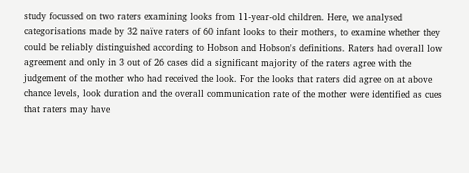study focussed on two raters examining looks from 11-year-old children. Here, we analysed categorisations made by 32 naïve raters of 60 infant looks to their mothers, to examine whether they could be reliably distinguished according to Hobson and Hobson's definitions. Raters had overall low agreement and only in 3 out of 26 cases did a significant majority of the raters agree with the judgement of the mother who had received the look. For the looks that raters did agree on at above chance levels, look duration and the overall communication rate of the mother were identified as cues that raters may have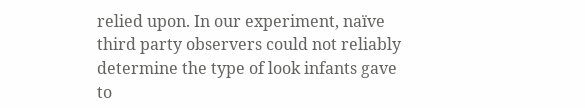relied upon. In our experiment, naïve third party observers could not reliably determine the type of look infants gave to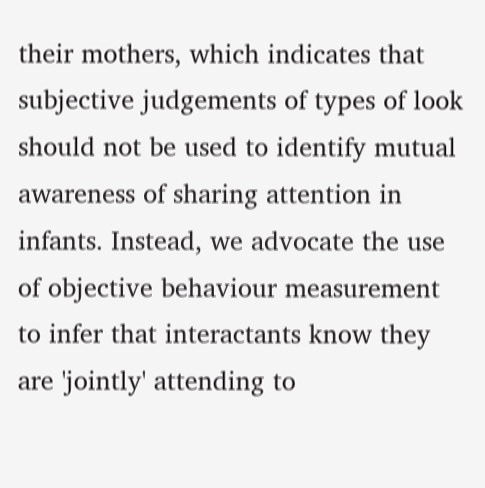their mothers, which indicates that subjective judgements of types of look should not be used to identify mutual awareness of sharing attention in infants. Instead, we advocate the use of objective behaviour measurement to infer that interactants know they are 'jointly' attending to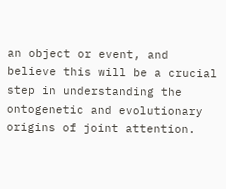an object or event, and believe this will be a crucial step in understanding the ontogenetic and evolutionary origins of joint attention.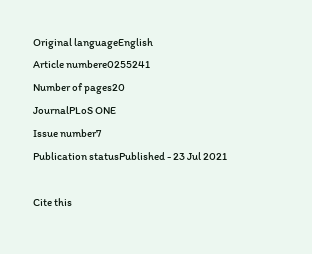Original languageEnglish
Article numbere0255241
Number of pages20
JournalPLoS ONE
Issue number7
Publication statusPublished - 23 Jul 2021

Cite this